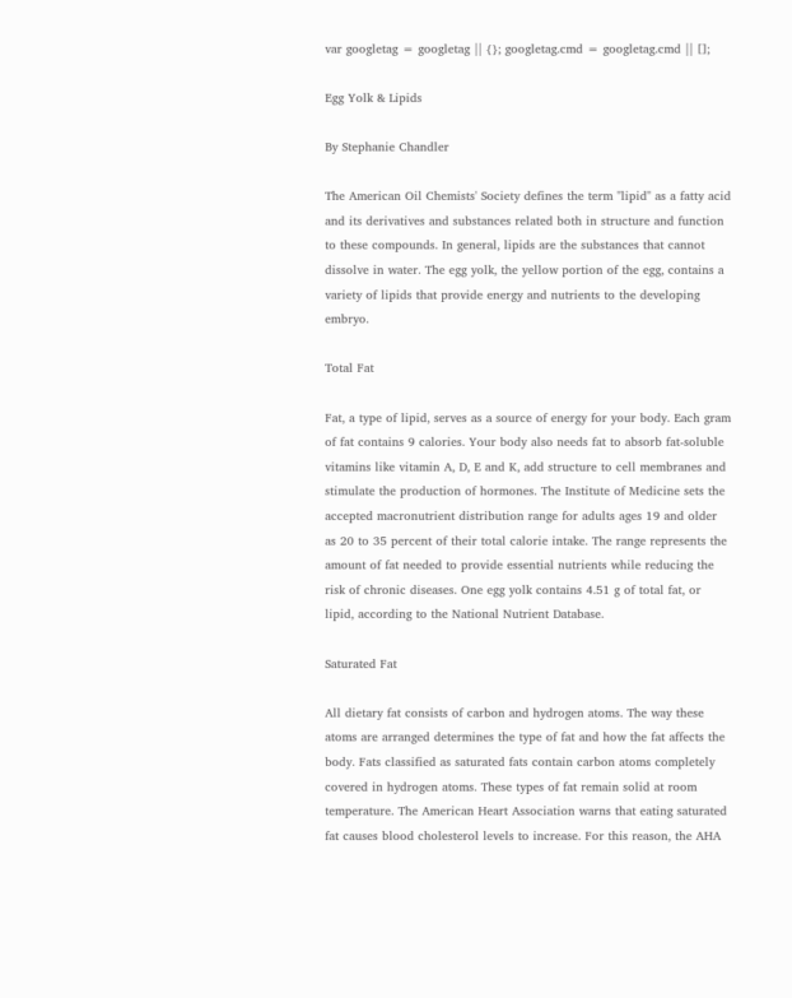var googletag = googletag || {}; googletag.cmd = googletag.cmd || [];

Egg Yolk & Lipids

By Stephanie Chandler

The American Oil Chemists' Society defines the term "lipid" as a fatty acid and its derivatives and substances related both in structure and function to these compounds. In general, lipids are the substances that cannot dissolve in water. The egg yolk, the yellow portion of the egg, contains a variety of lipids that provide energy and nutrients to the developing embryo.

Total Fat

Fat, a type of lipid, serves as a source of energy for your body. Each gram of fat contains 9 calories. Your body also needs fat to absorb fat-soluble vitamins like vitamin A, D, E and K, add structure to cell membranes and stimulate the production of hormones. The Institute of Medicine sets the accepted macronutrient distribution range for adults ages 19 and older as 20 to 35 percent of their total calorie intake. The range represents the amount of fat needed to provide essential nutrients while reducing the risk of chronic diseases. One egg yolk contains 4.51 g of total fat, or lipid, according to the National Nutrient Database.

Saturated Fat

All dietary fat consists of carbon and hydrogen atoms. The way these atoms are arranged determines the type of fat and how the fat affects the body. Fats classified as saturated fats contain carbon atoms completely covered in hydrogen atoms. These types of fat remain solid at room temperature. The American Heart Association warns that eating saturated fat causes blood cholesterol levels to increase. For this reason, the AHA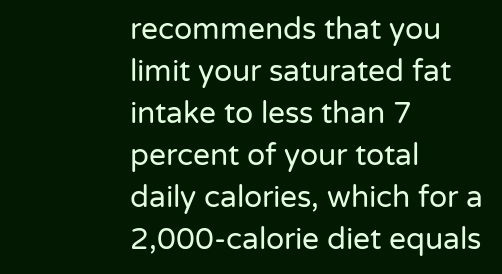recommends that you limit your saturated fat intake to less than 7 percent of your total daily calories, which for a 2,000-calorie diet equals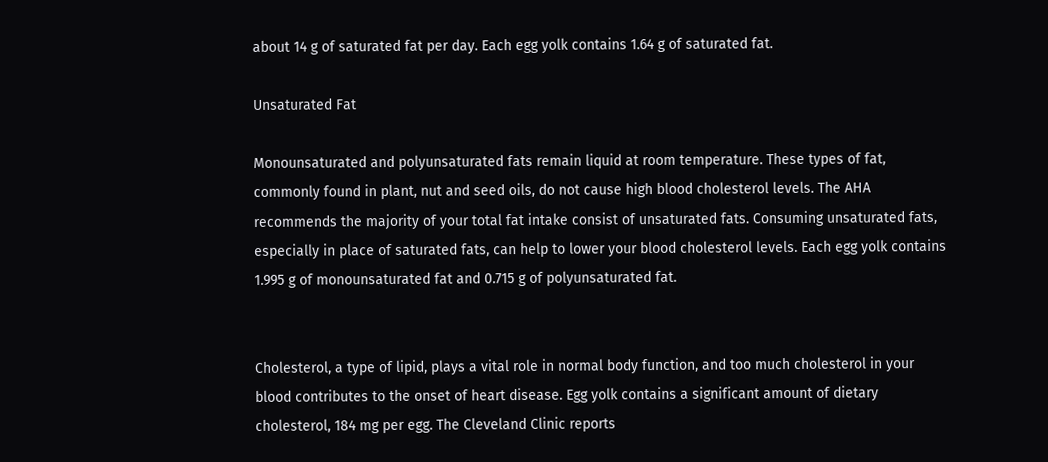about 14 g of saturated fat per day. Each egg yolk contains 1.64 g of saturated fat.

Unsaturated Fat

Monounsaturated and polyunsaturated fats remain liquid at room temperature. These types of fat, commonly found in plant, nut and seed oils, do not cause high blood cholesterol levels. The AHA recommends the majority of your total fat intake consist of unsaturated fats. Consuming unsaturated fats, especially in place of saturated fats, can help to lower your blood cholesterol levels. Each egg yolk contains 1.995 g of monounsaturated fat and 0.715 g of polyunsaturated fat.


Cholesterol, a type of lipid, plays a vital role in normal body function, and too much cholesterol in your blood contributes to the onset of heart disease. Egg yolk contains a significant amount of dietary cholesterol, 184 mg per egg. The Cleveland Clinic reports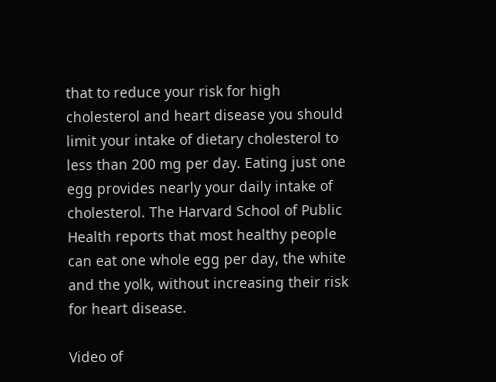that to reduce your risk for high cholesterol and heart disease you should limit your intake of dietary cholesterol to less than 200 mg per day. Eating just one egg provides nearly your daily intake of cholesterol. The Harvard School of Public Health reports that most healthy people can eat one whole egg per day, the white and the yolk, without increasing their risk for heart disease.

Video of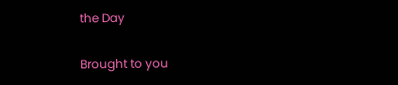the Day

Brought to you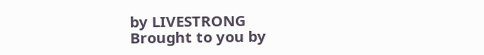by LIVESTRONG
Brought to you by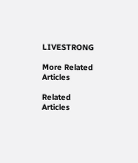LIVESTRONG

More Related Articles

Related Articles